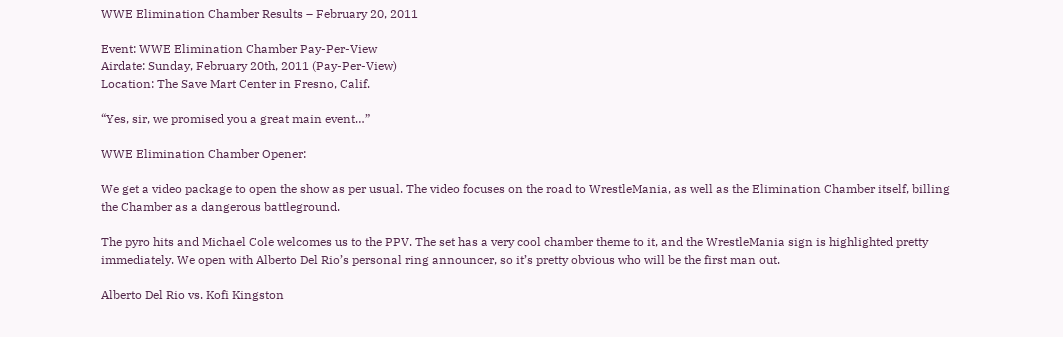WWE Elimination Chamber Results – February 20, 2011

Event: WWE Elimination Chamber Pay-Per-View
Airdate: Sunday, February 20th, 2011 (Pay-Per-View)
Location: The Save Mart Center in Fresno, Calif.

“Yes, sir, we promised you a great main event…”

WWE Elimination Chamber Opener:

We get a video package to open the show as per usual. The video focuses on the road to WrestleMania, as well as the Elimination Chamber itself, billing the Chamber as a dangerous battleground.

The pyro hits and Michael Cole welcomes us to the PPV. The set has a very cool chamber theme to it, and the WrestleMania sign is highlighted pretty immediately. We open with Alberto Del Rio’s personal ring announcer, so it’s pretty obvious who will be the first man out.

Alberto Del Rio vs. Kofi Kingston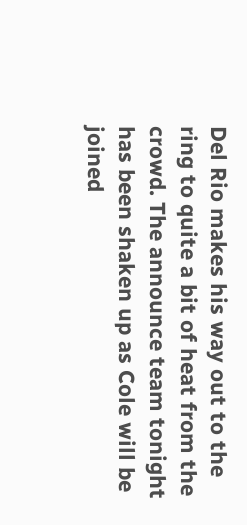Del Rio makes his way out to the ring to quite a bit of heat from the crowd. The announce team tonight has been shaken up as Cole will be joined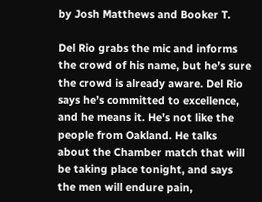by Josh Matthews and Booker T.

Del Rio grabs the mic and informs the crowd of his name, but he’s sure the crowd is already aware. Del Rio says he’s committed to excellence, and he means it. He’s not like the people from Oakland. He talks about the Chamber match that will be taking place tonight, and says the men will endure pain,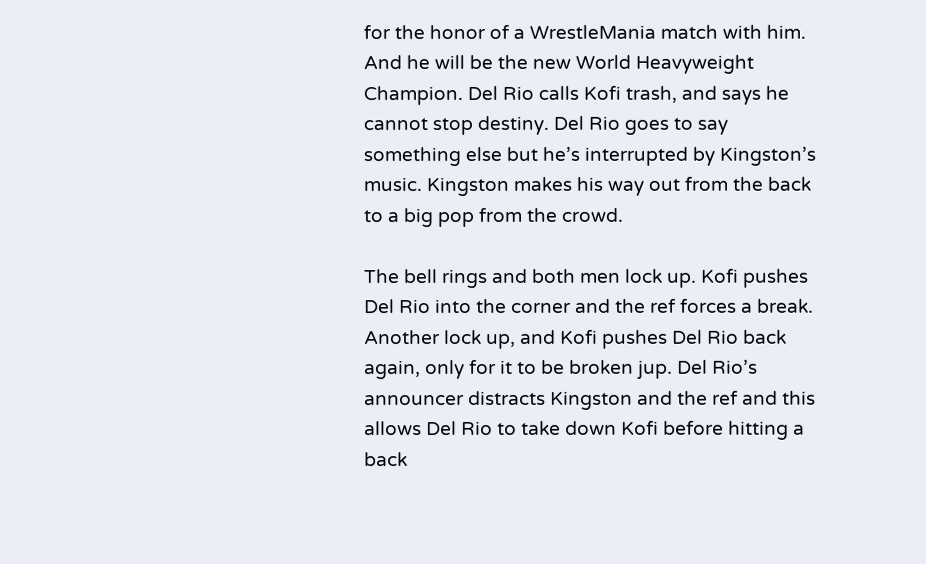for the honor of a WrestleMania match with him. And he will be the new World Heavyweight Champion. Del Rio calls Kofi trash, and says he cannot stop destiny. Del Rio goes to say something else but he’s interrupted by Kingston’s music. Kingston makes his way out from the back to a big pop from the crowd.

The bell rings and both men lock up. Kofi pushes Del Rio into the corner and the ref forces a break. Another lock up, and Kofi pushes Del Rio back again, only for it to be broken jup. Del Rio’s announcer distracts Kingston and the ref and this allows Del Rio to take down Kofi before hitting a back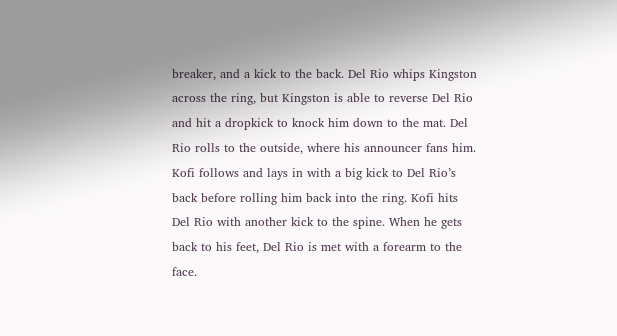breaker, and a kick to the back. Del Rio whips Kingston across the ring, but Kingston is able to reverse Del Rio and hit a dropkick to knock him down to the mat. Del Rio rolls to the outside, where his announcer fans him. Kofi follows and lays in with a big kick to Del Rio’s back before rolling him back into the ring. Kofi hits Del Rio with another kick to the spine. When he gets back to his feet, Del Rio is met with a forearm to the face.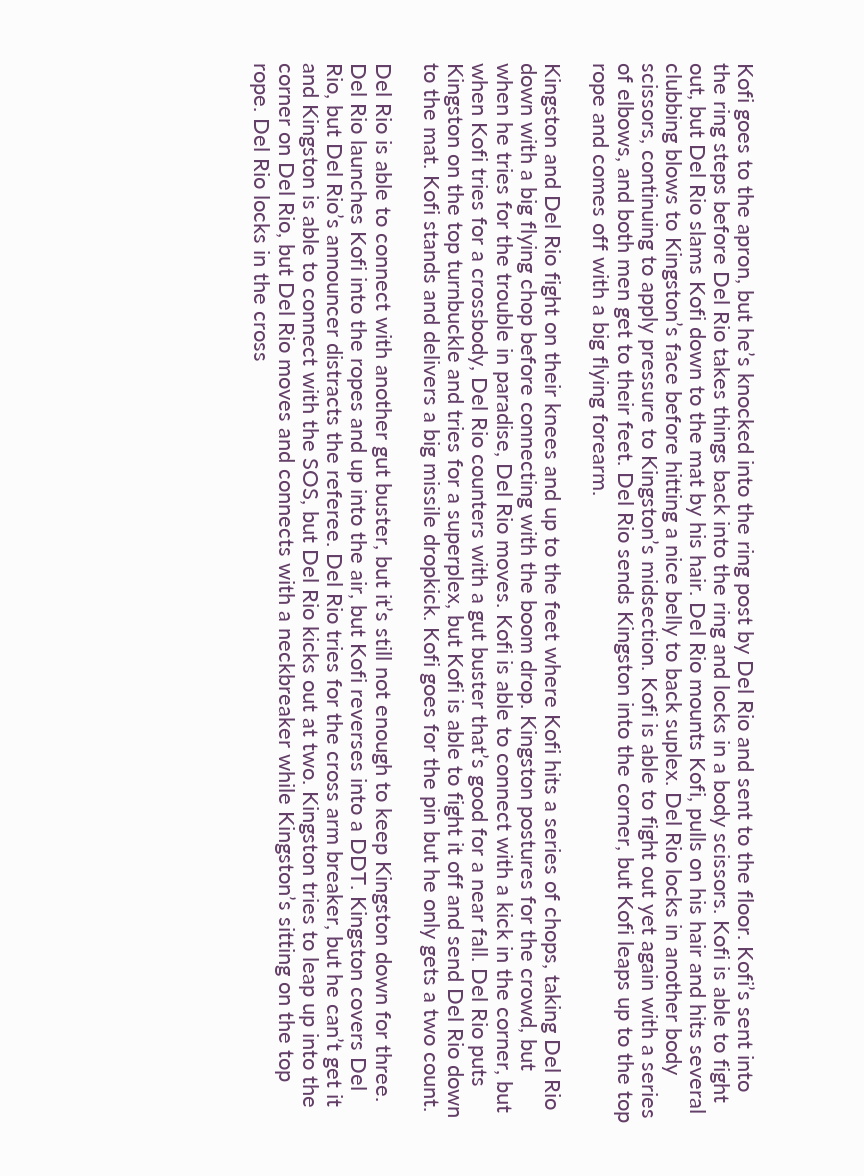Kofi goes to the apron, but he’s knocked into the ring post by Del Rio and sent to the floor. Kofi’s sent into the ring steps before Del Rio takes things back into the ring and locks in a body scissors. Kofi is able to fight out, but Del Rio slams Kofi down to the mat by his hair. Del Rio mounts Kofi, pulls on his hair and hits several clubbing blows to Kingston’s face before hitting a nice belly to back suplex. Del Rio locks in another body scissors, continuing to apply pressure to Kingston’s midsection. Kofi is able to fight out yet again with a series of elbows, and both men get to their feet. Del Rio sends Kingston into the corner, but Kofi leaps up to the top rope and comes off with a big flying forearm.

Kingston and Del Rio fight on their knees and up to the feet where Kofi hits a series of chops, taking Del Rio down with a big flying chop before connecting with the boom drop. Kingston postures for the crowd, but when he tries for the trouble in paradise, Del Rio moves. Kofi is able to connect with a kick in the corner, but when Kofi tries for a crossbody, Del Rio counters with a gut buster that’s good for a near fall. Del Rio puts Kingston on the top turnbuckle and tries for a superplex, but Kofi is able to fight it off and send Del Rio down to the mat. Kofi stands and delivers a big missile dropkick. Kofi goes for the pin but he only gets a two count.

Del Rio is able to connect with another gut buster, but it’s still not enough to keep Kingston down for three. Del Rio launches Kofi into the ropes and up into the air, but Kofi reverses into a DDT. Kingston covers Del Rio, but Del Rio’s announcer distracts the referee. Del Rio tries for the cross arm breaker, but he can’t get it and Kingston is able to connect with the SOS, but Del Rio kicks out at two. Kingston tries to leap up into the corner on Del Rio, but Del Rio moves and connects with a neckbreaker while Kingston’s sitting on the top rope. Del Rio locks in the cross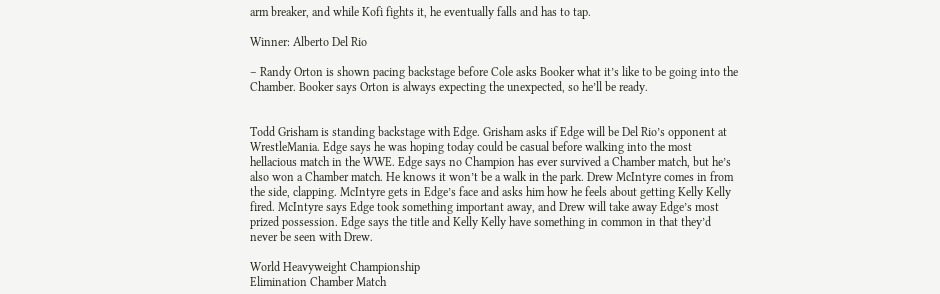arm breaker, and while Kofi fights it, he eventually falls and has to tap.

Winner: Alberto Del Rio

– Randy Orton is shown pacing backstage before Cole asks Booker what it’s like to be going into the Chamber. Booker says Orton is always expecting the unexpected, so he’ll be ready.


Todd Grisham is standing backstage with Edge. Grisham asks if Edge will be Del Rio’s opponent at WrestleMania. Edge says he was hoping today could be casual before walking into the most hellacious match in the WWE. Edge says no Champion has ever survived a Chamber match, but he’s also won a Chamber match. He knows it won’t be a walk in the park. Drew McIntyre comes in from the side, clapping. McIntyre gets in Edge’s face and asks him how he feels about getting Kelly Kelly fired. McIntyre says Edge took something important away, and Drew will take away Edge’s most prized possession. Edge says the title and Kelly Kelly have something in common in that they’d never be seen with Drew.

World Heavyweight Championship
Elimination Chamber Match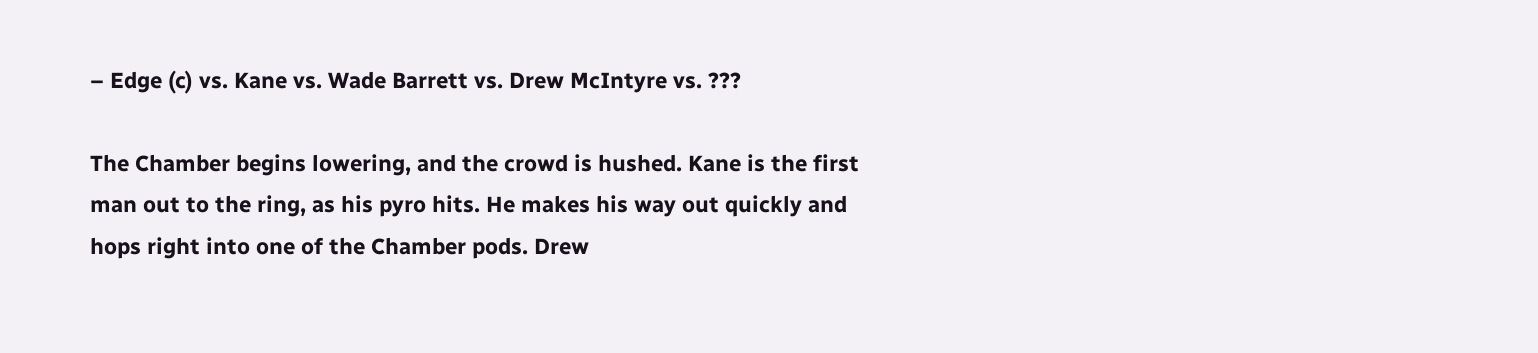– Edge (c) vs. Kane vs. Wade Barrett vs. Drew McIntyre vs. ???

The Chamber begins lowering, and the crowd is hushed. Kane is the first man out to the ring, as his pyro hits. He makes his way out quickly and hops right into one of the Chamber pods. Drew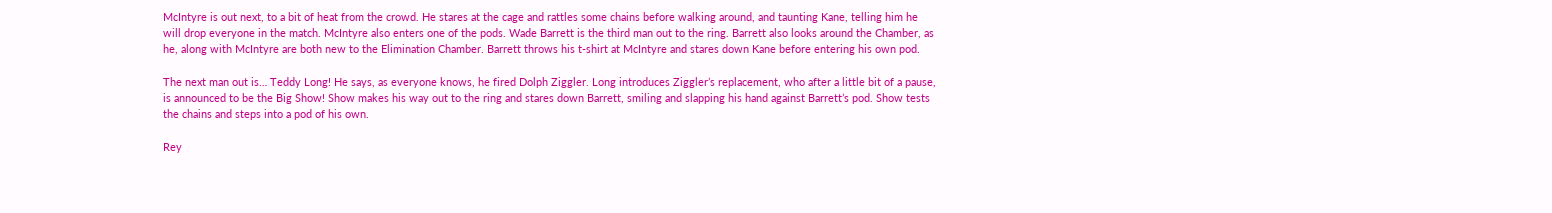McIntyre is out next, to a bit of heat from the crowd. He stares at the cage and rattles some chains before walking around, and taunting Kane, telling him he will drop everyone in the match. McIntyre also enters one of the pods. Wade Barrett is the third man out to the ring. Barrett also looks around the Chamber, as he, along with McIntyre are both new to the Elimination Chamber. Barrett throws his t-shirt at McIntyre and stares down Kane before entering his own pod.

The next man out is… Teddy Long! He says, as everyone knows, he fired Dolph Ziggler. Long introduces Ziggler’s replacement, who after a little bit of a pause, is announced to be the Big Show! Show makes his way out to the ring and stares down Barrett, smiling and slapping his hand against Barrett’s pod. Show tests the chains and steps into a pod of his own.

Rey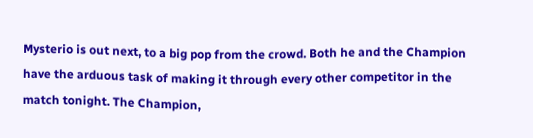Mysterio is out next, to a big pop from the crowd. Both he and the Champion have the arduous task of making it through every other competitor in the match tonight. The Champion,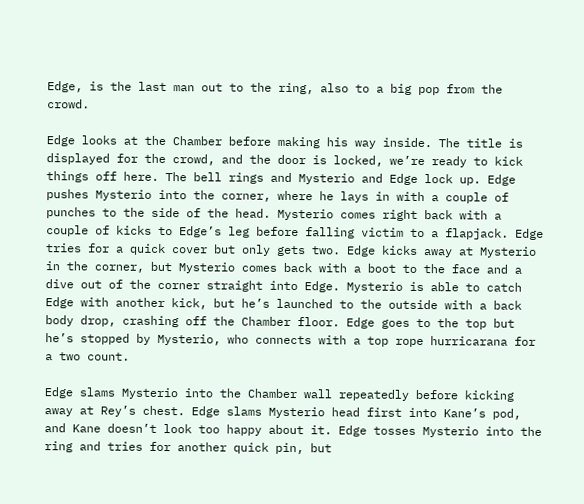Edge, is the last man out to the ring, also to a big pop from the crowd.

Edge looks at the Chamber before making his way inside. The title is displayed for the crowd, and the door is locked, we’re ready to kick things off here. The bell rings and Mysterio and Edge lock up. Edge pushes Mysterio into the corner, where he lays in with a couple of punches to the side of the head. Mysterio comes right back with a couple of kicks to Edge’s leg before falling victim to a flapjack. Edge tries for a quick cover but only gets two. Edge kicks away at Mysterio in the corner, but Mysterio comes back with a boot to the face and a dive out of the corner straight into Edge. Mysterio is able to catch Edge with another kick, but he’s launched to the outside with a back body drop, crashing off the Chamber floor. Edge goes to the top but he’s stopped by Mysterio, who connects with a top rope hurricarana for a two count.

Edge slams Mysterio into the Chamber wall repeatedly before kicking away at Rey’s chest. Edge slams Mysterio head first into Kane’s pod, and Kane doesn’t look too happy about it. Edge tosses Mysterio into the ring and tries for another quick pin, but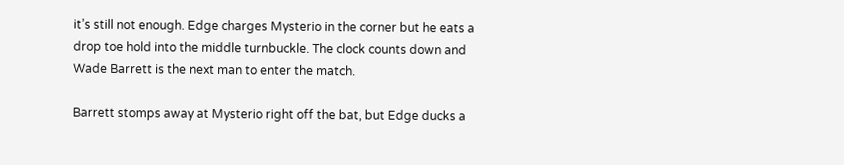it’s still not enough. Edge charges Mysterio in the corner but he eats a drop toe hold into the middle turnbuckle. The clock counts down and Wade Barrett is the next man to enter the match.

Barrett stomps away at Mysterio right off the bat, but Edge ducks a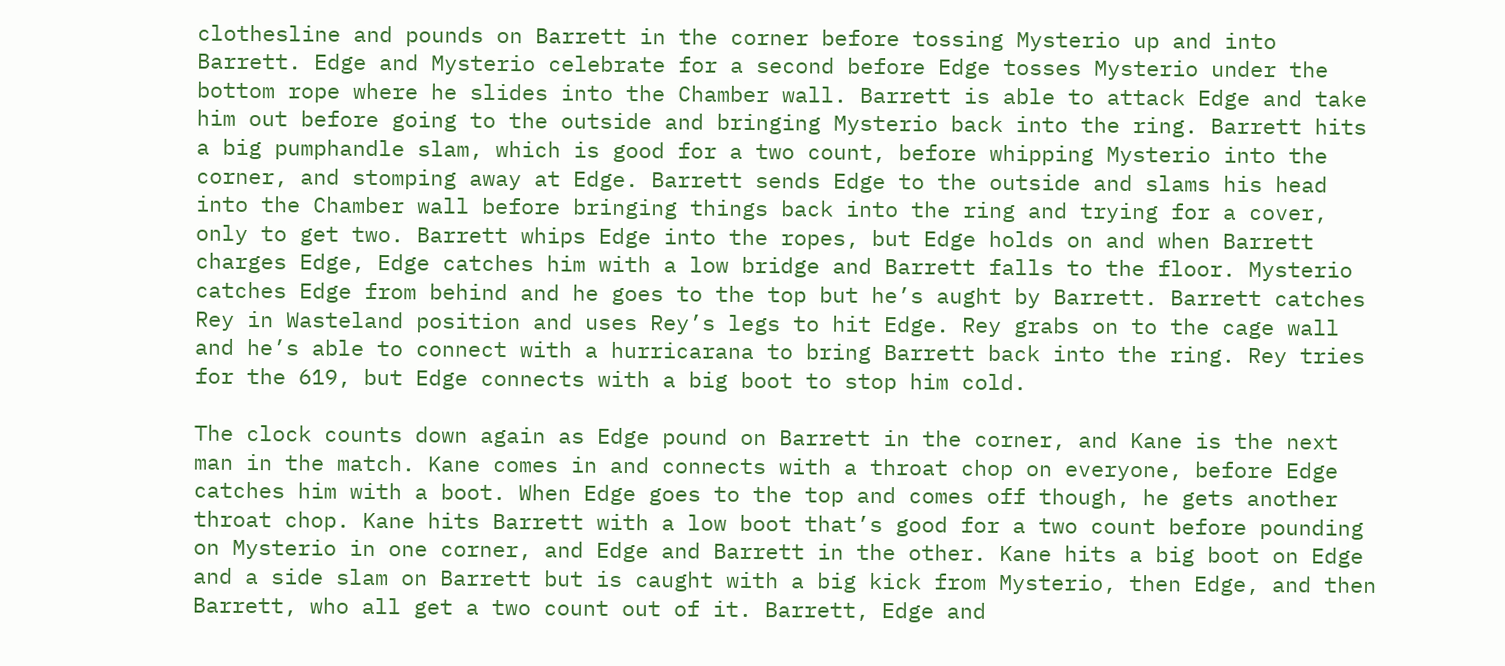clothesline and pounds on Barrett in the corner before tossing Mysterio up and into Barrett. Edge and Mysterio celebrate for a second before Edge tosses Mysterio under the bottom rope where he slides into the Chamber wall. Barrett is able to attack Edge and take him out before going to the outside and bringing Mysterio back into the ring. Barrett hits a big pumphandle slam, which is good for a two count, before whipping Mysterio into the corner, and stomping away at Edge. Barrett sends Edge to the outside and slams his head into the Chamber wall before bringing things back into the ring and trying for a cover, only to get two. Barrett whips Edge into the ropes, but Edge holds on and when Barrett charges Edge, Edge catches him with a low bridge and Barrett falls to the floor. Mysterio catches Edge from behind and he goes to the top but he’s aught by Barrett. Barrett catches Rey in Wasteland position and uses Rey’s legs to hit Edge. Rey grabs on to the cage wall and he’s able to connect with a hurricarana to bring Barrett back into the ring. Rey tries for the 619, but Edge connects with a big boot to stop him cold.

The clock counts down again as Edge pound on Barrett in the corner, and Kane is the next man in the match. Kane comes in and connects with a throat chop on everyone, before Edge catches him with a boot. When Edge goes to the top and comes off though, he gets another throat chop. Kane hits Barrett with a low boot that’s good for a two count before pounding on Mysterio in one corner, and Edge and Barrett in the other. Kane hits a big boot on Edge and a side slam on Barrett but is caught with a big kick from Mysterio, then Edge, and then Barrett, who all get a two count out of it. Barrett, Edge and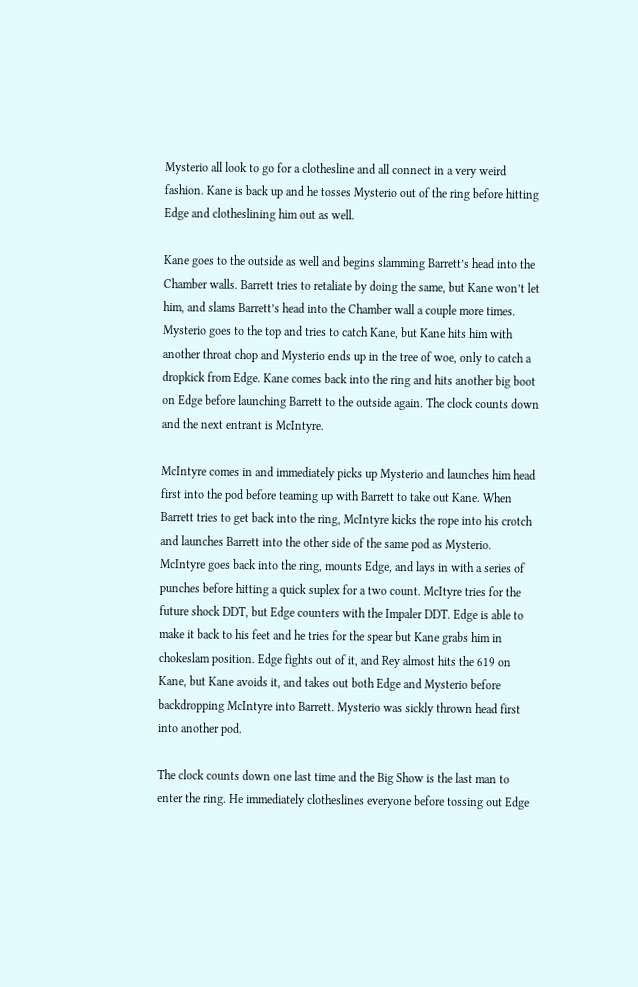Mysterio all look to go for a clothesline and all connect in a very weird fashion. Kane is back up and he tosses Mysterio out of the ring before hitting Edge and clotheslining him out as well.

Kane goes to the outside as well and begins slamming Barrett’s head into the Chamber walls. Barrett tries to retaliate by doing the same, but Kane won’t let him, and slams Barrett’s head into the Chamber wall a couple more times. Mysterio goes to the top and tries to catch Kane, but Kane hits him with another throat chop and Mysterio ends up in the tree of woe, only to catch a dropkick from Edge. Kane comes back into the ring and hits another big boot on Edge before launching Barrett to the outside again. The clock counts down and the next entrant is McIntyre.

McIntyre comes in and immediately picks up Mysterio and launches him head first into the pod before teaming up with Barrett to take out Kane. When Barrett tries to get back into the ring, McIntyre kicks the rope into his crotch and launches Barrett into the other side of the same pod as Mysterio. McIntyre goes back into the ring, mounts Edge, and lays in with a series of punches before hitting a quick suplex for a two count. McItyre tries for the future shock DDT, but Edge counters with the Impaler DDT. Edge is able to make it back to his feet and he tries for the spear but Kane grabs him in chokeslam position. Edge fights out of it, and Rey almost hits the 619 on Kane, but Kane avoids it, and takes out both Edge and Mysterio before backdropping McIntyre into Barrett. Mysterio was sickly thrown head first into another pod.

The clock counts down one last time and the Big Show is the last man to enter the ring. He immediately clotheslines everyone before tossing out Edge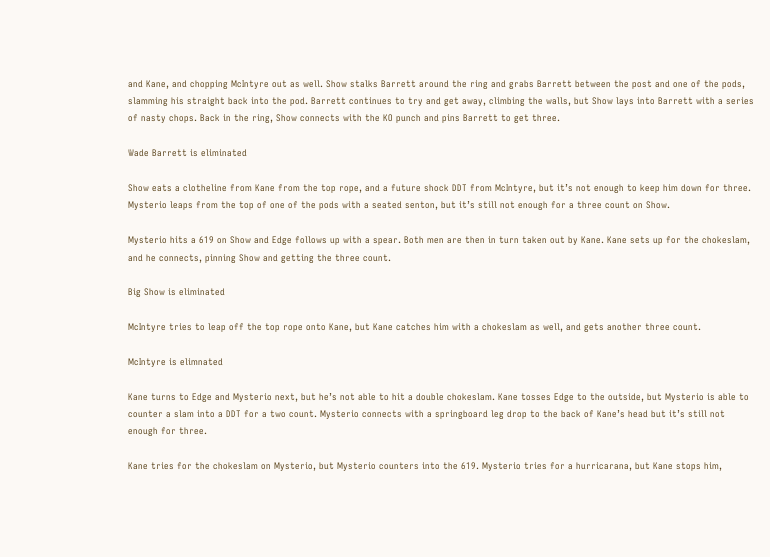and Kane, and chopping McIntyre out as well. Show stalks Barrett around the ring and grabs Barrett between the post and one of the pods, slamming his straight back into the pod. Barrett continues to try and get away, climbing the walls, but Show lays into Barrett with a series of nasty chops. Back in the ring, Show connects with the KO punch and pins Barrett to get three.

Wade Barrett is eliminated

Show eats a clotheline from Kane from the top rope, and a future shock DDT from McIntyre, but it’s not enough to keep him down for three. Mysterio leaps from the top of one of the pods with a seated senton, but it’s still not enough for a three count on Show.

Mysterio hits a 619 on Show and Edge follows up with a spear. Both men are then in turn taken out by Kane. Kane sets up for the chokeslam, and he connects, pinning Show and getting the three count.

Big Show is eliminated

McIntyre tries to leap off the top rope onto Kane, but Kane catches him with a chokeslam as well, and gets another three count.

McIntyre is elimnated

Kane turns to Edge and Mysterio next, but he’s not able to hit a double chokeslam. Kane tosses Edge to the outside, but Mysterio is able to counter a slam into a DDT for a two count. Mysterio connects with a springboard leg drop to the back of Kane’s head but it’s still not enough for three.

Kane tries for the chokeslam on Mysterio, but Mysterio counters into the 619. Mysterio tries for a hurricarana, but Kane stops him,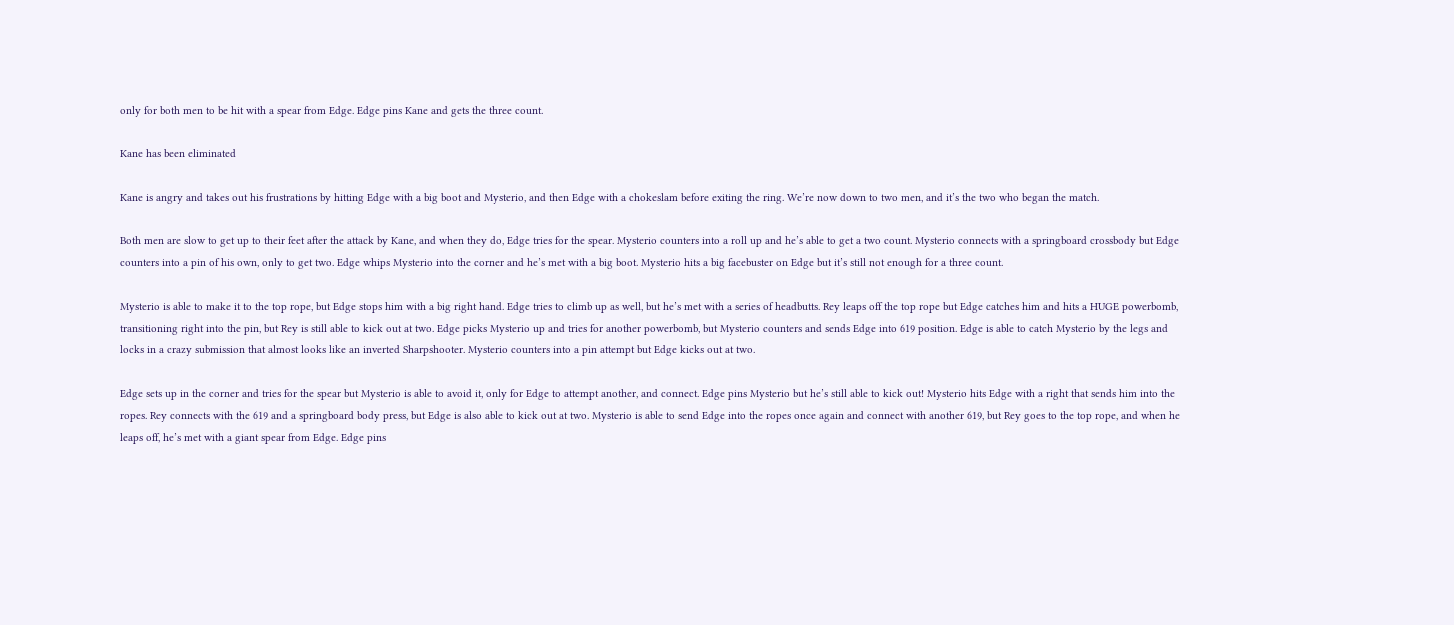only for both men to be hit with a spear from Edge. Edge pins Kane and gets the three count.

Kane has been eliminated

Kane is angry and takes out his frustrations by hitting Edge with a big boot and Mysterio, and then Edge with a chokeslam before exiting the ring. We’re now down to two men, and it’s the two who began the match.

Both men are slow to get up to their feet after the attack by Kane, and when they do, Edge tries for the spear. Mysterio counters into a roll up and he’s able to get a two count. Mysterio connects with a springboard crossbody but Edge counters into a pin of his own, only to get two. Edge whips Mysterio into the corner and he’s met with a big boot. Mysterio hits a big facebuster on Edge but it’s still not enough for a three count.

Mysterio is able to make it to the top rope, but Edge stops him with a big right hand. Edge tries to climb up as well, but he’s met with a series of headbutts. Rey leaps off the top rope but Edge catches him and hits a HUGE powerbomb, transitioning right into the pin, but Rey is still able to kick out at two. Edge picks Mysterio up and tries for another powerbomb, but Mysterio counters and sends Edge into 619 position. Edge is able to catch Mysterio by the legs and locks in a crazy submission that almost looks like an inverted Sharpshooter. Mysterio counters into a pin attempt but Edge kicks out at two.

Edge sets up in the corner and tries for the spear but Mysterio is able to avoid it, only for Edge to attempt another, and connect. Edge pins Mysterio but he’s still able to kick out! Mysterio hits Edge with a right that sends him into the ropes. Rey connects with the 619 and a springboard body press, but Edge is also able to kick out at two. Mysterio is able to send Edge into the ropes once again and connect with another 619, but Rey goes to the top rope, and when he leaps off, he’s met with a giant spear from Edge. Edge pins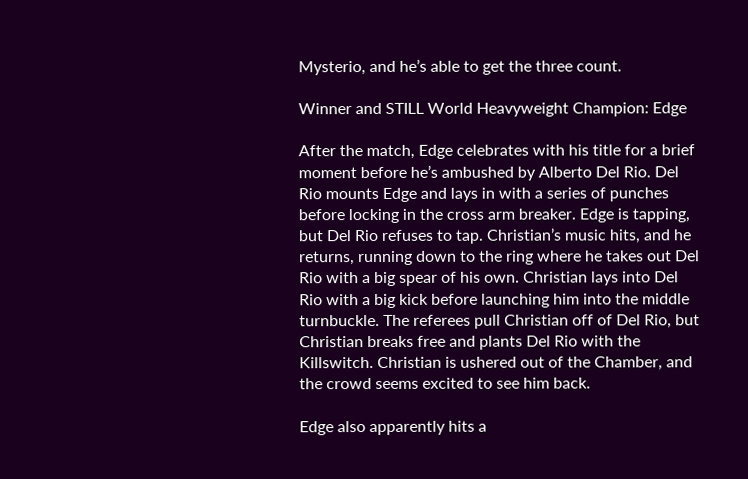Mysterio, and he’s able to get the three count.

Winner and STILL World Heavyweight Champion: Edge

After the match, Edge celebrates with his title for a brief moment before he’s ambushed by Alberto Del Rio. Del Rio mounts Edge and lays in with a series of punches before locking in the cross arm breaker. Edge is tapping, but Del Rio refuses to tap. Christian’s music hits, and he returns, running down to the ring where he takes out Del Rio with a big spear of his own. Christian lays into Del Rio with a big kick before launching him into the middle turnbuckle. The referees pull Christian off of Del Rio, but Christian breaks free and plants Del Rio with the Killswitch. Christian is ushered out of the Chamber, and the crowd seems excited to see him back.

Edge also apparently hits a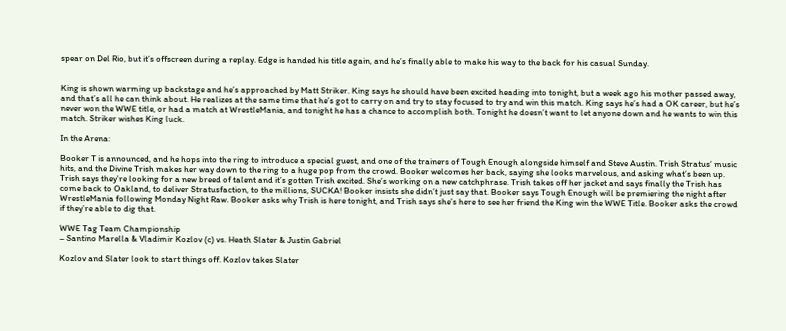spear on Del Rio, but it’s offscreen during a replay. Edge is handed his title again, and he’s finally able to make his way to the back for his casual Sunday.


King is shown warming up backstage and he’s approached by Matt Striker. King says he should have been excited heading into tonight, but a week ago his mother passed away, and that’s all he can think about. He realizes at the same time that he’s got to carry on and try to stay focused to try and win this match. King says he’s had a OK career, but he’s never won the WWE title, or had a match at WrestleMania, and tonight he has a chance to accomplish both. Tonight he doesn’t want to let anyone down and he wants to win this match. Striker wishes King luck.

In the Arena:

Booker T is announced, and he hops into the ring to introduce a special guest, and one of the trainers of Tough Enough alongside himself and Steve Austin. Trish Stratus’ music hits, and the Divine Trish makes her way down to the ring to a huge pop from the crowd. Booker welcomes her back, saying she looks marvelous, and asking what’s been up. Trish says they’re looking for a new breed of talent and it’s gotten Trish excited. She’s working on a new catchphrase. Trish takes off her jacket and says finally the Trish has come back to Oakland, to deliver Stratusfaction, to the millions, SUCKA! Booker insists she didn’t just say that. Booker says Tough Enough will be premiering the night after WrestleMania following Monday Night Raw. Booker asks why Trish is here tonight, and Trish says she’s here to see her friend the King win the WWE Title. Booker asks the crowd if they’re able to dig that.

WWE Tag Team Championship
– Santino Marella & Vladimir Kozlov (c) vs. Heath Slater & Justin Gabriel

Kozlov and Slater look to start things off. Kozlov takes Slater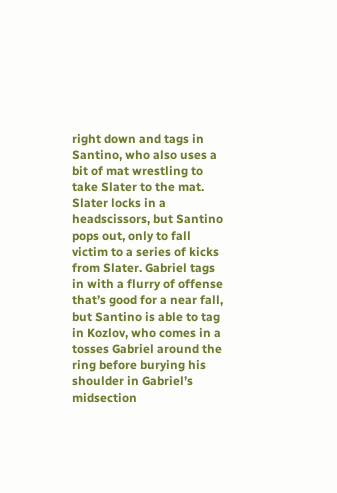right down and tags in Santino, who also uses a bit of mat wrestling to take Slater to the mat. Slater locks in a headscissors, but Santino pops out, only to fall victim to a series of kicks from Slater. Gabriel tags in with a flurry of offense that’s good for a near fall, but Santino is able to tag in Kozlov, who comes in a tosses Gabriel around the ring before burying his shoulder in Gabriel’s midsection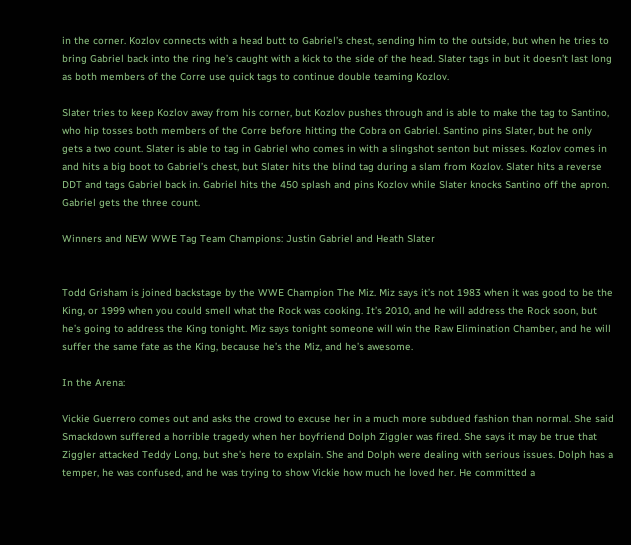in the corner. Kozlov connects with a head butt to Gabriel’s chest, sending him to the outside, but when he tries to bring Gabriel back into the ring he’s caught with a kick to the side of the head. Slater tags in but it doesn’t last long as both members of the Corre use quick tags to continue double teaming Kozlov.

Slater tries to keep Kozlov away from his corner, but Kozlov pushes through and is able to make the tag to Santino, who hip tosses both members of the Corre before hitting the Cobra on Gabriel. Santino pins Slater, but he only gets a two count. Slater is able to tag in Gabriel who comes in with a slingshot senton but misses. Kozlov comes in and hits a big boot to Gabriel’s chest, but Slater hits the blind tag during a slam from Kozlov. Slater hits a reverse DDT and tags Gabriel back in. Gabriel hits the 450 splash and pins Kozlov while Slater knocks Santino off the apron. Gabriel gets the three count.

Winners and NEW WWE Tag Team Champions: Justin Gabriel and Heath Slater


Todd Grisham is joined backstage by the WWE Champion The Miz. Miz says it’s not 1983 when it was good to be the King, or 1999 when you could smell what the Rock was cooking. It’s 2010, and he will address the Rock soon, but he’s going to address the King tonight. Miz says tonight someone will win the Raw Elimination Chamber, and he will suffer the same fate as the King, because he’s the Miz, and he’s awesome.

In the Arena:

Vickie Guerrero comes out and asks the crowd to excuse her in a much more subdued fashion than normal. She said Smackdown suffered a horrible tragedy when her boyfriend Dolph Ziggler was fired. She says it may be true that Ziggler attacked Teddy Long, but she’s here to explain. She and Dolph were dealing with serious issues. Dolph has a temper, he was confused, and he was trying to show Vickie how much he loved her. He committed a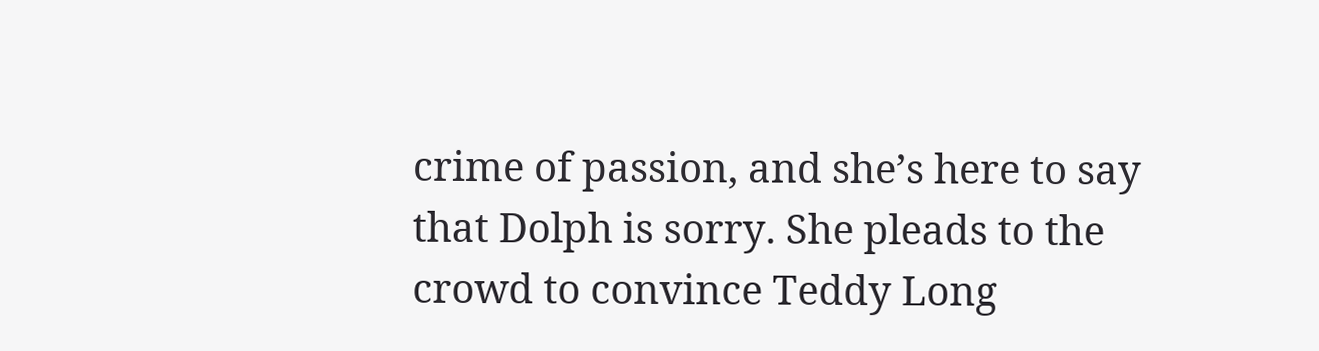crime of passion, and she’s here to say that Dolph is sorry. She pleads to the crowd to convince Teddy Long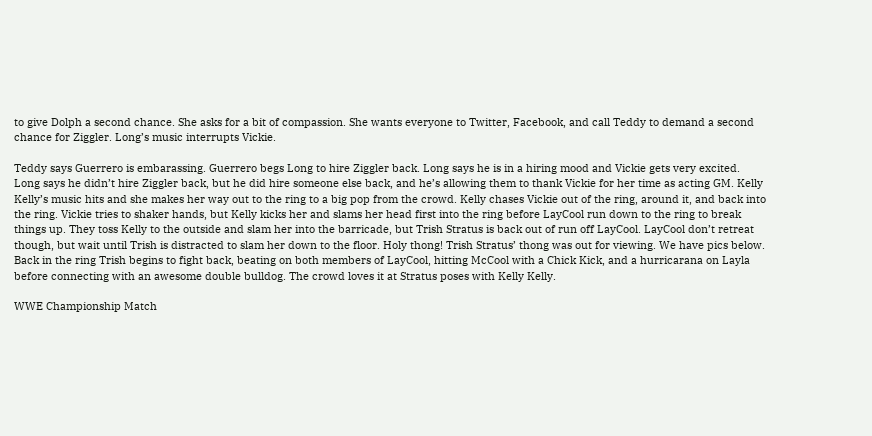to give Dolph a second chance. She asks for a bit of compassion. She wants everyone to Twitter, Facebook, and call Teddy to demand a second chance for Ziggler. Long’s music interrupts Vickie.

Teddy says Guerrero is embarassing. Guerrero begs Long to hire Ziggler back. Long says he is in a hiring mood and Vickie gets very excited. Long says he didn’t hire Ziggler back, but he did hire someone else back, and he’s allowing them to thank Vickie for her time as acting GM. Kelly Kelly’s music hits and she makes her way out to the ring to a big pop from the crowd. Kelly chases Vickie out of the ring, around it, and back into the ring. Vickie tries to shaker hands, but Kelly kicks her and slams her head first into the ring before LayCool run down to the ring to break things up. They toss Kelly to the outside and slam her into the barricade, but Trish Stratus is back out of run off LayCool. LayCool don’t retreat though, but wait until Trish is distracted to slam her down to the floor. Holy thong! Trish Stratus’ thong was out for viewing. We have pics below. Back in the ring Trish begins to fight back, beating on both members of LayCool, hitting McCool with a Chick Kick, and a hurricarana on Layla before connecting with an awesome double bulldog. The crowd loves it at Stratus poses with Kelly Kelly.

WWE Championship Match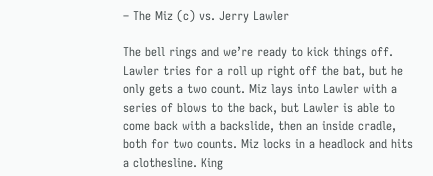– The Miz (c) vs. Jerry Lawler

The bell rings and we’re ready to kick things off. Lawler tries for a roll up right off the bat, but he only gets a two count. Miz lays into Lawler with a series of blows to the back, but Lawler is able to come back with a backslide, then an inside cradle, both for two counts. Miz locks in a headlock and hits a clothesline. King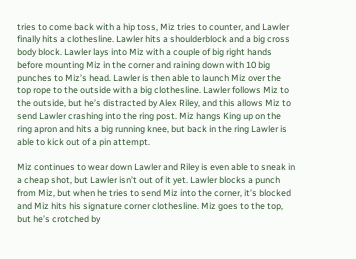tries to come back with a hip toss, Miz tries to counter, and Lawler finally hits a clothesline. Lawler hits a shoulderblock and a big cross body block. Lawler lays into Miz with a couple of big right hands before mounting Miz in the corner and raining down with 10 big punches to Miz’s head. Lawler is then able to launch Miz over the top rope to the outside with a big clothesline. Lawler follows Miz to the outside, but he’s distracted by Alex Riley, and this allows Miz to send Lawler crashing into the ring post. Miz hangs King up on the ring apron and hits a big running knee, but back in the ring Lawler is able to kick out of a pin attempt.

Miz continues to wear down Lawler and Riley is even able to sneak in a cheap shot, but Lawler isn’t out of it yet. Lawler blocks a punch from Miz, but when he tries to send Miz into the corner, it’s blocked and Miz hits his signature corner clothesline. Miz goes to the top, but he’s crotched by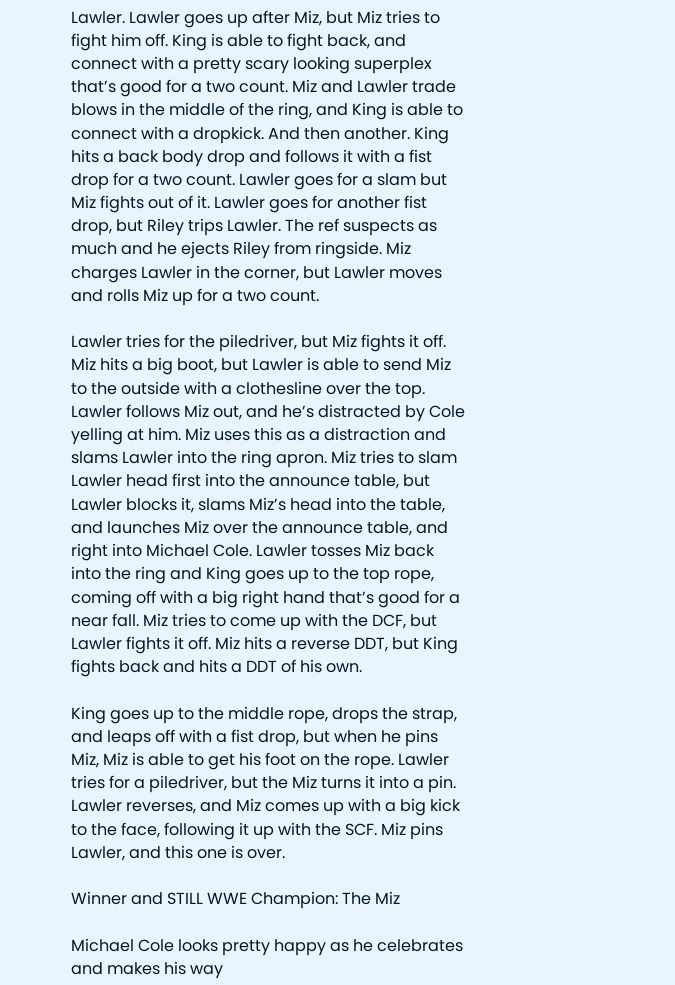Lawler. Lawler goes up after Miz, but Miz tries to fight him off. King is able to fight back, and connect with a pretty scary looking superplex that’s good for a two count. Miz and Lawler trade blows in the middle of the ring, and King is able to connect with a dropkick. And then another. King hits a back body drop and follows it with a fist drop for a two count. Lawler goes for a slam but Miz fights out of it. Lawler goes for another fist drop, but Riley trips Lawler. The ref suspects as much and he ejects Riley from ringside. Miz charges Lawler in the corner, but Lawler moves and rolls Miz up for a two count.

Lawler tries for the piledriver, but Miz fights it off. Miz hits a big boot, but Lawler is able to send Miz to the outside with a clothesline over the top. Lawler follows Miz out, and he’s distracted by Cole yelling at him. Miz uses this as a distraction and slams Lawler into the ring apron. Miz tries to slam Lawler head first into the announce table, but Lawler blocks it, slams Miz’s head into the table, and launches Miz over the announce table, and right into Michael Cole. Lawler tosses Miz back into the ring and King goes up to the top rope, coming off with a big right hand that’s good for a near fall. Miz tries to come up with the DCF, but Lawler fights it off. Miz hits a reverse DDT, but King fights back and hits a DDT of his own.

King goes up to the middle rope, drops the strap, and leaps off with a fist drop, but when he pins Miz, Miz is able to get his foot on the rope. Lawler tries for a piledriver, but the Miz turns it into a pin. Lawler reverses, and Miz comes up with a big kick to the face, following it up with the SCF. Miz pins Lawler, and this one is over.

Winner and STILL WWE Champion: The Miz

Michael Cole looks pretty happy as he celebrates and makes his way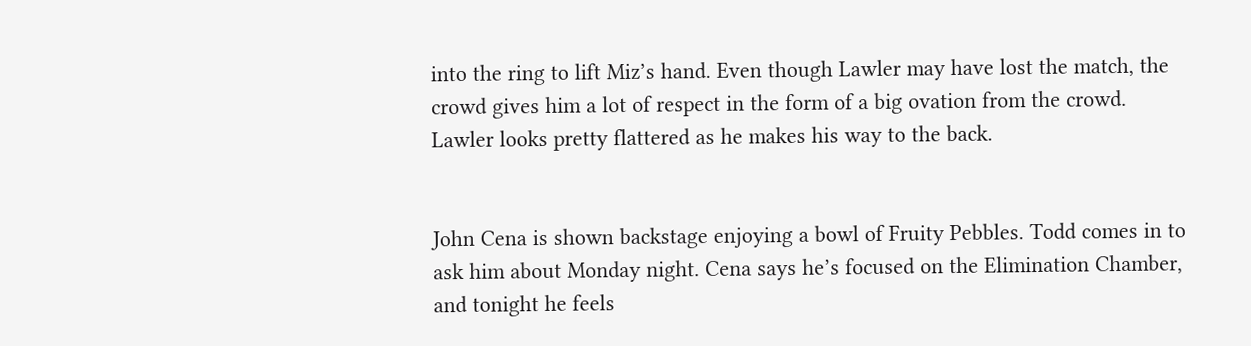into the ring to lift Miz’s hand. Even though Lawler may have lost the match, the crowd gives him a lot of respect in the form of a big ovation from the crowd. Lawler looks pretty flattered as he makes his way to the back.


John Cena is shown backstage enjoying a bowl of Fruity Pebbles. Todd comes in to ask him about Monday night. Cena says he’s focused on the Elimination Chamber, and tonight he feels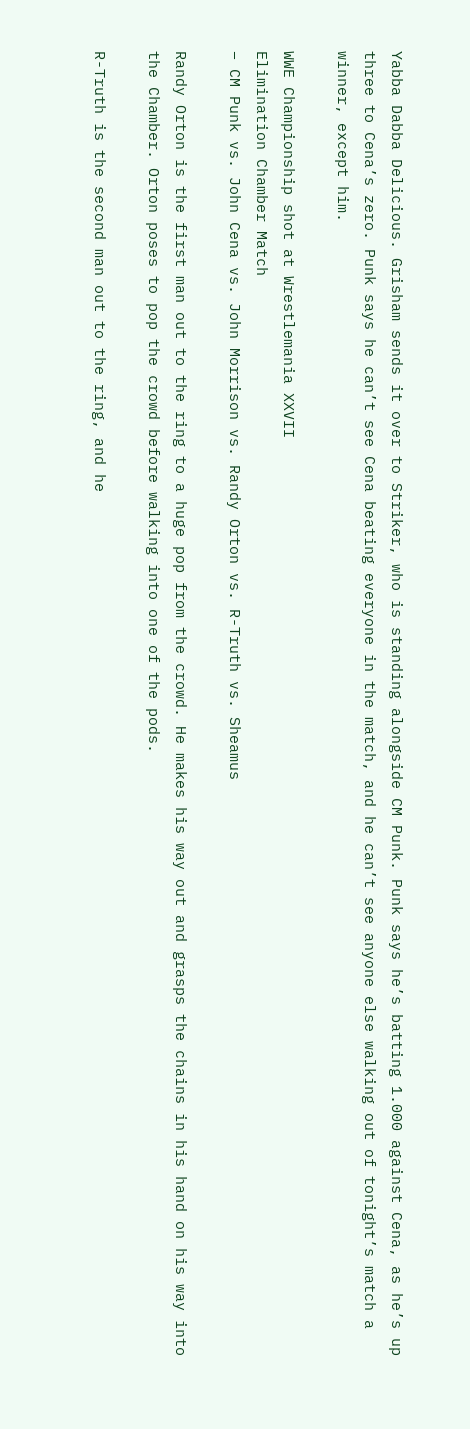Yabba Dabba Delicious. Grisham sends it over to Striker, who is standing alongside CM Punk. Punk says he’s batting 1.000 against Cena, as he’s up three to Cena’s zero. Punk says he can’t see Cena beating everyone in the match, and he can’t see anyone else walking out of tonight’s match a winner, except him.

WWE Championship shot at Wrestlemania XXVII
Elimination Chamber Match
– CM Punk vs. John Cena vs. John Morrison vs. Randy Orton vs. R-Truth vs. Sheamus

Randy Orton is the first man out to the ring to a huge pop from the crowd. He makes his way out and grasps the chains in his hand on his way into the Chamber. Orton poses to pop the crowd before walking into one of the pods.

R-Truth is the second man out to the ring, and he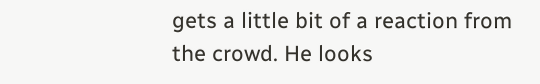gets a little bit of a reaction from the crowd. He looks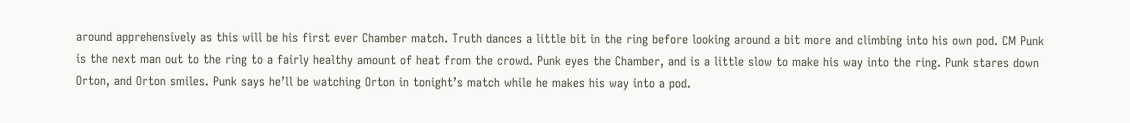around apprehensively as this will be his first ever Chamber match. Truth dances a little bit in the ring before looking around a bit more and climbing into his own pod. CM Punk is the next man out to the ring to a fairly healthy amount of heat from the crowd. Punk eyes the Chamber, and is a little slow to make his way into the ring. Punk stares down Orton, and Orton smiles. Punk says he’ll be watching Orton in tonight’s match while he makes his way into a pod.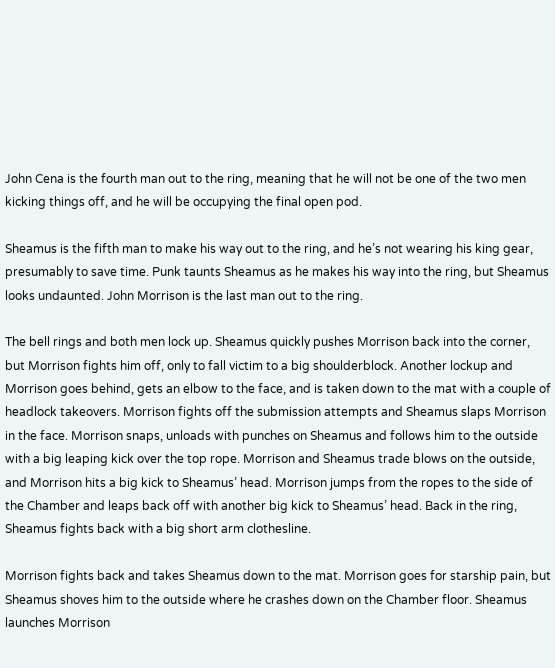John Cena is the fourth man out to the ring, meaning that he will not be one of the two men kicking things off, and he will be occupying the final open pod.

Sheamus is the fifth man to make his way out to the ring, and he’s not wearing his king gear, presumably to save time. Punk taunts Sheamus as he makes his way into the ring, but Sheamus looks undaunted. John Morrison is the last man out to the ring.

The bell rings and both men lock up. Sheamus quickly pushes Morrison back into the corner, but Morrison fights him off, only to fall victim to a big shoulderblock. Another lockup and Morrison goes behind, gets an elbow to the face, and is taken down to the mat with a couple of headlock takeovers. Morrison fights off the submission attempts and Sheamus slaps Morrison in the face. Morrison snaps, unloads with punches on Sheamus and follows him to the outside with a big leaping kick over the top rope. Morrison and Sheamus trade blows on the outside, and Morrison hits a big kick to Sheamus’ head. Morrison jumps from the ropes to the side of the Chamber and leaps back off with another big kick to Sheamus’ head. Back in the ring, Sheamus fights back with a big short arm clothesline.

Morrison fights back and takes Sheamus down to the mat. Morrison goes for starship pain, but Sheamus shoves him to the outside where he crashes down on the Chamber floor. Sheamus launches Morrison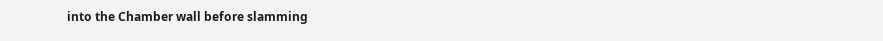into the Chamber wall before slamming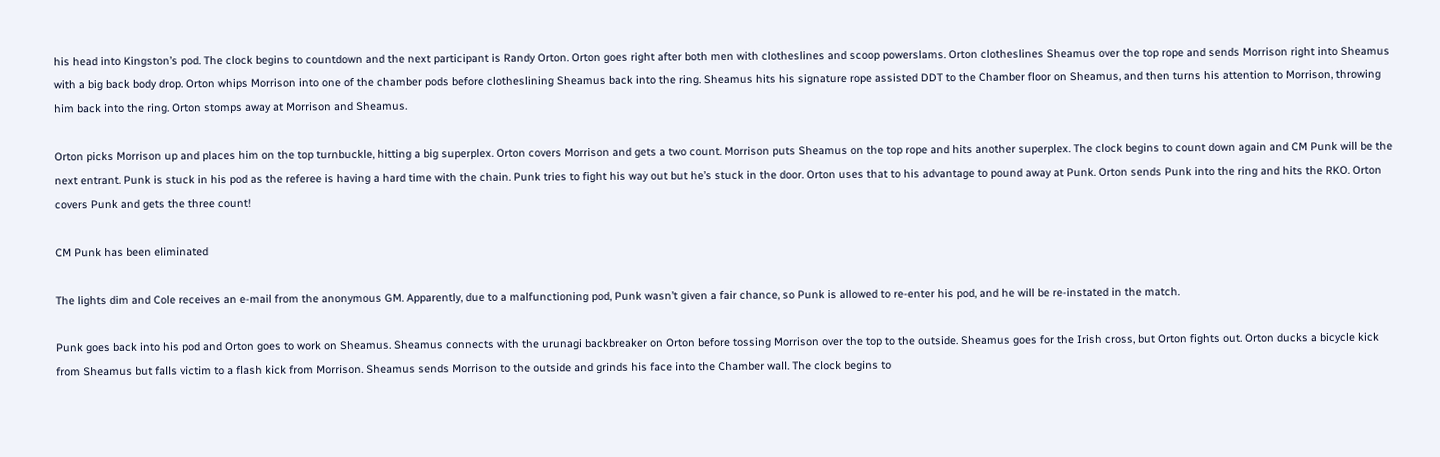his head into Kingston’s pod. The clock begins to countdown and the next participant is Randy Orton. Orton goes right after both men with clotheslines and scoop powerslams. Orton clotheslines Sheamus over the top rope and sends Morrison right into Sheamus with a big back body drop. Orton whips Morrison into one of the chamber pods before clotheslining Sheamus back into the ring. Sheamus hits his signature rope assisted DDT to the Chamber floor on Sheamus, and then turns his attention to Morrison, throwing him back into the ring. Orton stomps away at Morrison and Sheamus.

Orton picks Morrison up and places him on the top turnbuckle, hitting a big superplex. Orton covers Morrison and gets a two count. Morrison puts Sheamus on the top rope and hits another superplex. The clock begins to count down again and CM Punk will be the next entrant. Punk is stuck in his pod as the referee is having a hard time with the chain. Punk tries to fight his way out but he’s stuck in the door. Orton uses that to his advantage to pound away at Punk. Orton sends Punk into the ring and hits the RKO. Orton covers Punk and gets the three count!

CM Punk has been eliminated

The lights dim and Cole receives an e-mail from the anonymous GM. Apparently, due to a malfunctioning pod, Punk wasn’t given a fair chance, so Punk is allowed to re-enter his pod, and he will be re-instated in the match.

Punk goes back into his pod and Orton goes to work on Sheamus. Sheamus connects with the urunagi backbreaker on Orton before tossing Morrison over the top to the outside. Sheamus goes for the Irish cross, but Orton fights out. Orton ducks a bicycle kick from Sheamus but falls victim to a flash kick from Morrison. Sheamus sends Morrison to the outside and grinds his face into the Chamber wall. The clock begins to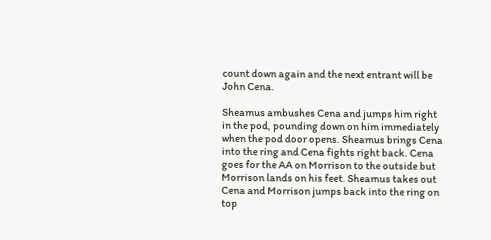count down again and the next entrant will be John Cena.

Sheamus ambushes Cena and jumps him right in the pod, pounding down on him immediately when the pod door opens. Sheamus brings Cena into the ring and Cena fights right back. Cena goes for the AA on Morrison to the outside but Morrison lands on his feet. Sheamus takes out Cena and Morrison jumps back into the ring on top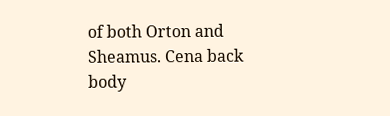of both Orton and Sheamus. Cena back body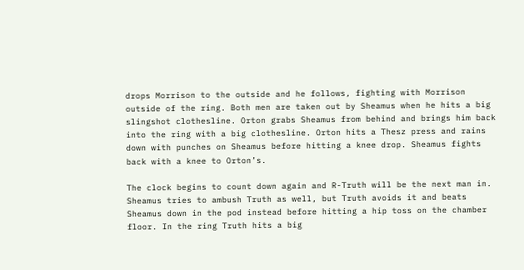drops Morrison to the outside and he follows, fighting with Morrison outside of the ring. Both men are taken out by Sheamus when he hits a big slingshot clothesline. Orton grabs Sheamus from behind and brings him back into the ring with a big clothesline. Orton hits a Thesz press and rains down with punches on Sheamus before hitting a knee drop. Sheamus fights back with a knee to Orton’s.

The clock begins to count down again and R-Truth will be the next man in. Sheamus tries to ambush Truth as well, but Truth avoids it and beats Sheamus down in the pod instead before hitting a hip toss on the chamber floor. In the ring Truth hits a big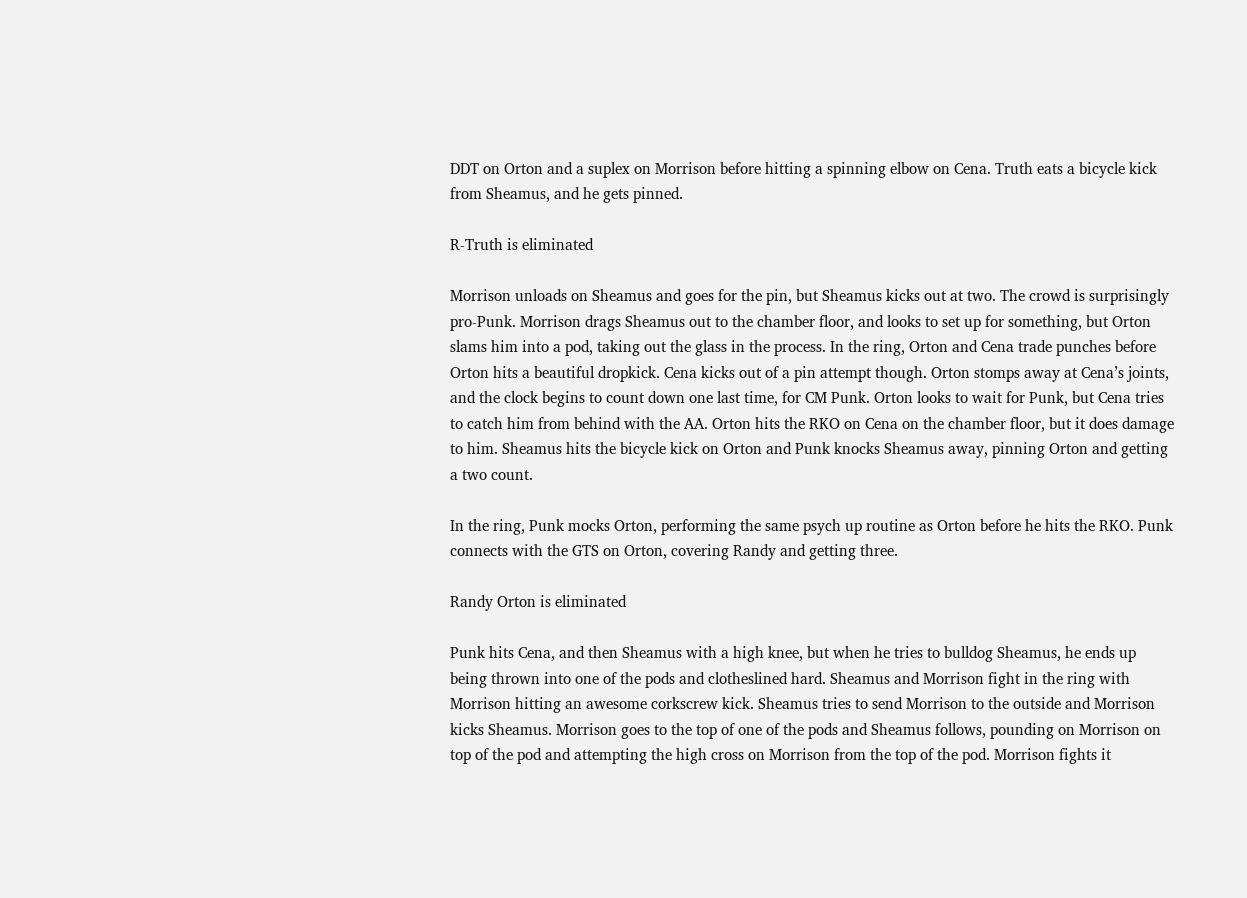DDT on Orton and a suplex on Morrison before hitting a spinning elbow on Cena. Truth eats a bicycle kick from Sheamus, and he gets pinned.

R-Truth is eliminated

Morrison unloads on Sheamus and goes for the pin, but Sheamus kicks out at two. The crowd is surprisingly pro-Punk. Morrison drags Sheamus out to the chamber floor, and looks to set up for something, but Orton slams him into a pod, taking out the glass in the process. In the ring, Orton and Cena trade punches before Orton hits a beautiful dropkick. Cena kicks out of a pin attempt though. Orton stomps away at Cena’s joints, and the clock begins to count down one last time, for CM Punk. Orton looks to wait for Punk, but Cena tries to catch him from behind with the AA. Orton hits the RKO on Cena on the chamber floor, but it does damage to him. Sheamus hits the bicycle kick on Orton and Punk knocks Sheamus away, pinning Orton and getting a two count.

In the ring, Punk mocks Orton, performing the same psych up routine as Orton before he hits the RKO. Punk connects with the GTS on Orton, covering Randy and getting three.

Randy Orton is eliminated

Punk hits Cena, and then Sheamus with a high knee, but when he tries to bulldog Sheamus, he ends up being thrown into one of the pods and clotheslined hard. Sheamus and Morrison fight in the ring with Morrison hitting an awesome corkscrew kick. Sheamus tries to send Morrison to the outside and Morrison kicks Sheamus. Morrison goes to the top of one of the pods and Sheamus follows, pounding on Morrison on top of the pod and attempting the high cross on Morrison from the top of the pod. Morrison fights it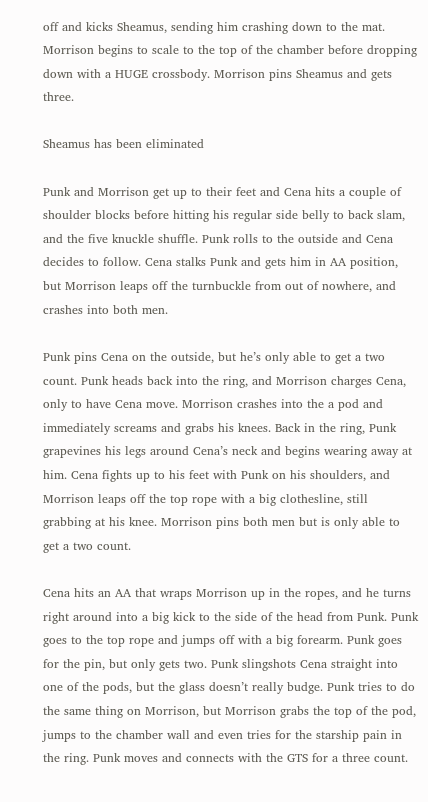off and kicks Sheamus, sending him crashing down to the mat. Morrison begins to scale to the top of the chamber before dropping down with a HUGE crossbody. Morrison pins Sheamus and gets three.

Sheamus has been eliminated

Punk and Morrison get up to their feet and Cena hits a couple of shoulder blocks before hitting his regular side belly to back slam, and the five knuckle shuffle. Punk rolls to the outside and Cena decides to follow. Cena stalks Punk and gets him in AA position, but Morrison leaps off the turnbuckle from out of nowhere, and crashes into both men.

Punk pins Cena on the outside, but he’s only able to get a two count. Punk heads back into the ring, and Morrison charges Cena, only to have Cena move. Morrison crashes into the a pod and immediately screams and grabs his knees. Back in the ring, Punk grapevines his legs around Cena’s neck and begins wearing away at him. Cena fights up to his feet with Punk on his shoulders, and Morrison leaps off the top rope with a big clothesline, still grabbing at his knee. Morrison pins both men but is only able to get a two count.

Cena hits an AA that wraps Morrison up in the ropes, and he turns right around into a big kick to the side of the head from Punk. Punk goes to the top rope and jumps off with a big forearm. Punk goes for the pin, but only gets two. Punk slingshots Cena straight into one of the pods, but the glass doesn’t really budge. Punk tries to do the same thing on Morrison, but Morrison grabs the top of the pod, jumps to the chamber wall and even tries for the starship pain in the ring. Punk moves and connects with the GTS for a three count.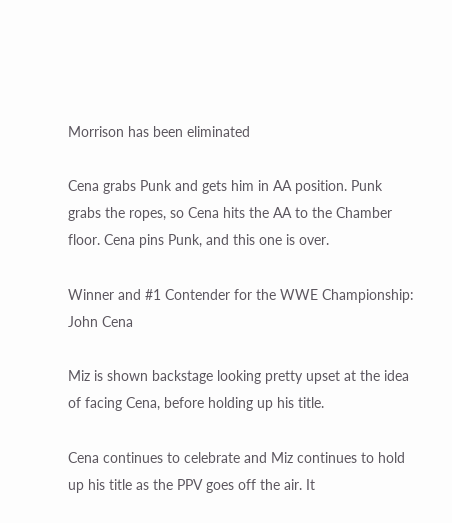Morrison has been eliminated

Cena grabs Punk and gets him in AA position. Punk grabs the ropes, so Cena hits the AA to the Chamber floor. Cena pins Punk, and this one is over.

Winner and #1 Contender for the WWE Championship: John Cena

Miz is shown backstage looking pretty upset at the idea of facing Cena, before holding up his title.

Cena continues to celebrate and Miz continues to hold up his title as the PPV goes off the air. It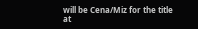will be Cena/Miz for the title at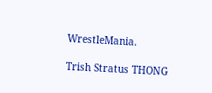WrestleMania.

Trish Stratus THONG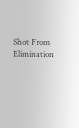Shot From Elimination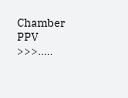Chamber PPV >>>…..